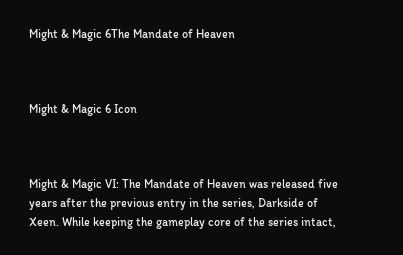Might & Magic 6The Mandate of Heaven



Might & Magic 6 Icon



Might & Magic VI: The Mandate of Heaven was released five years after the previous entry in the series, Darkside of Xeen. While keeping the gameplay core of the series intact,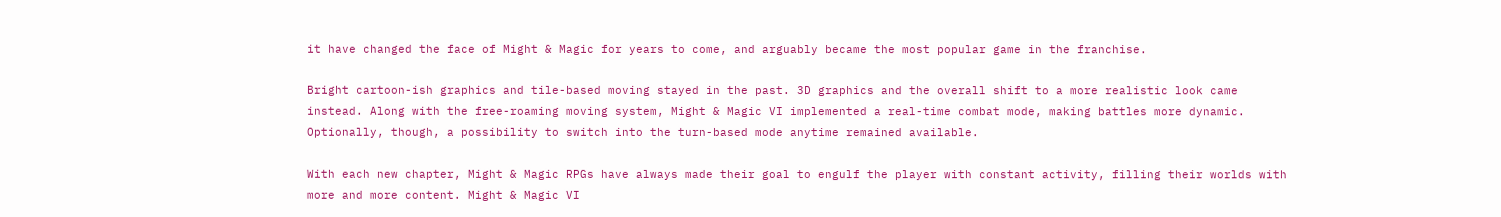it have changed the face of Might & Magic for years to come, and arguably became the most popular game in the franchise.

Bright cartoon-ish graphics and tile-based moving stayed in the past. 3D graphics and the overall shift to a more realistic look came instead. Along with the free-roaming moving system, Might & Magic VI implemented a real-time combat mode, making battles more dynamic. Optionally, though, a possibility to switch into the turn-based mode anytime remained available.

With each new chapter, Might & Magic RPGs have always made their goal to engulf the player with constant activity, filling their worlds with more and more content. Might & Magic VI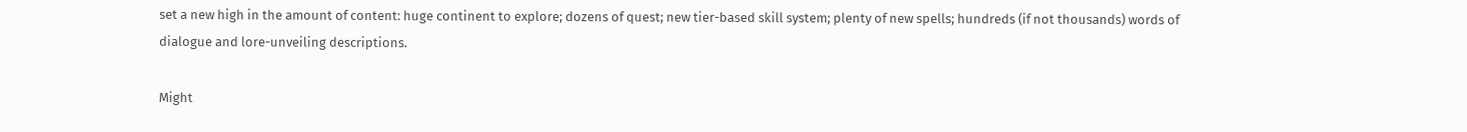set a new high in the amount of content: huge continent to explore; dozens of quest; new tier-based skill system; plenty of new spells; hundreds (if not thousands) words of dialogue and lore-unveiling descriptions.

Might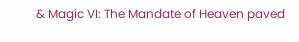& Magic VI: The Mandate of Heaven paved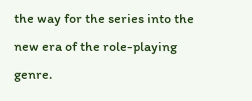the way for the series into the new era of the role-playing genre.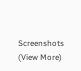Screenshots (View More)